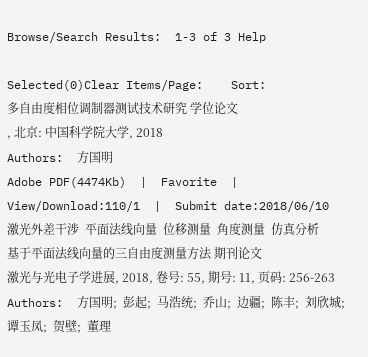Browse/Search Results:  1-3 of 3 Help

Selected(0)Clear Items/Page:    Sort:
多自由度相位调制器测试技术研究 学位论文
, 北京: 中国科学院大学, 2018
Authors:  方国明
Adobe PDF(4474Kb)  |  Favorite  |  View/Download:110/1  |  Submit date:2018/06/10
激光外差干涉  平面法线向量  位移测量  角度测量  仿真分析
基于平面法线向量的三自由度测量方法 期刊论文
激光与光电子学进展, 2018, 卷号: 55, 期号: 11, 页码: 256-263
Authors:  方国明;  彭起;  马浩统;  乔山;  边疆;  陈丰;  刘欣城;  谭玉凤;  贺壁;  董理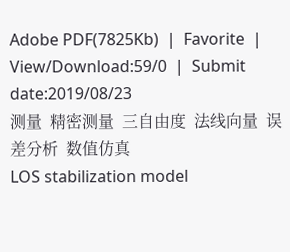Adobe PDF(7825Kb)  |  Favorite  |  View/Download:59/0  |  Submit date:2019/08/23
测量  精密测量  三自由度  法线向量  误差分析  数值仿真
LOS stabilization model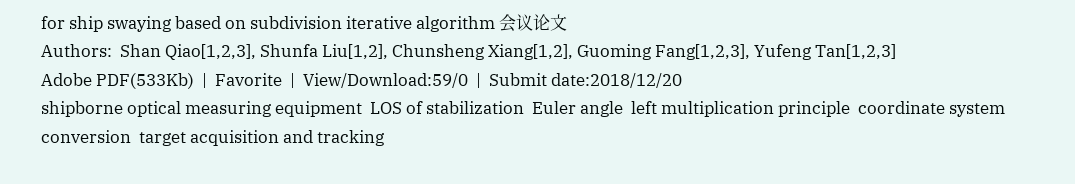for ship swaying based on subdivision iterative algorithm 会议论文
Authors:  Shan Qiao[1,2,3], Shunfa Liu[1,2], Chunsheng Xiang[1,2], Guoming Fang[1,2,3], Yufeng Tan[1,2,3]
Adobe PDF(533Kb)  |  Favorite  |  View/Download:59/0  |  Submit date:2018/12/20
shipborne optical measuring equipment  LOS of stabilization  Euler angle  left multiplication principle  coordinate system conversion  target acquisition and tracking